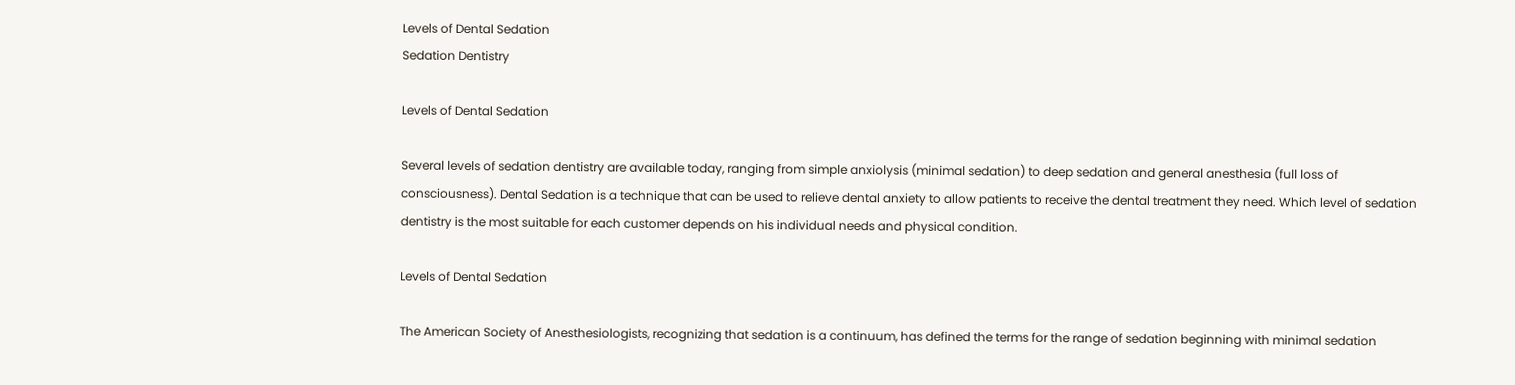Levels of Dental Sedation
Sedation Dentistry

Levels of Dental Sedation

Several levels of sedation dentistry are available today, ranging from simple anxiolysis (minimal sedation) to deep sedation and general anesthesia (full loss of consciousness). Dental Sedation is a technique that can be used to relieve dental anxiety to allow patients to receive the dental treatment they need. Which level of sedation dentistry is the most suitable for each customer depends on his individual needs and physical condition.

Levels of Dental Sedation

The American Society of Anesthesiologists, recognizing that sedation is a continuum, has defined the terms for the range of sedation beginning with minimal sedation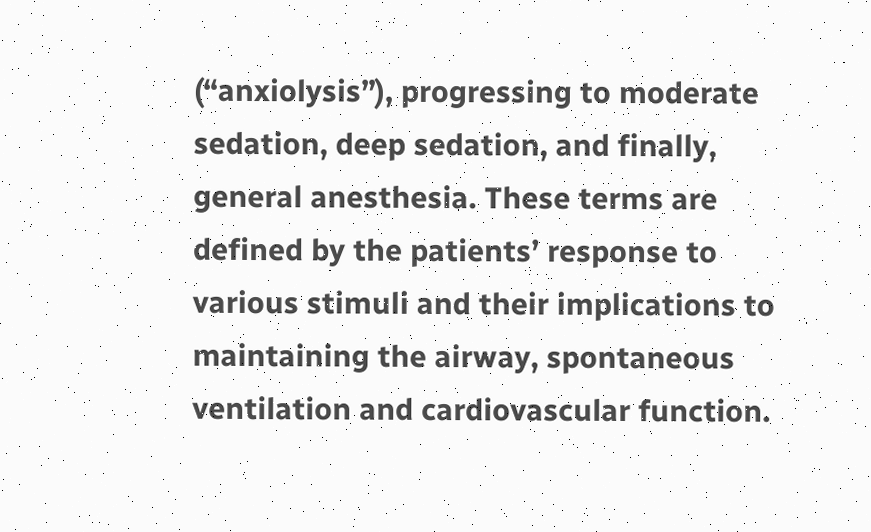(“anxiolysis”), progressing to moderate sedation, deep sedation, and finally, general anesthesia. These terms are defined by the patients’ response to various stimuli and their implications to maintaining the airway, spontaneous ventilation and cardiovascular function.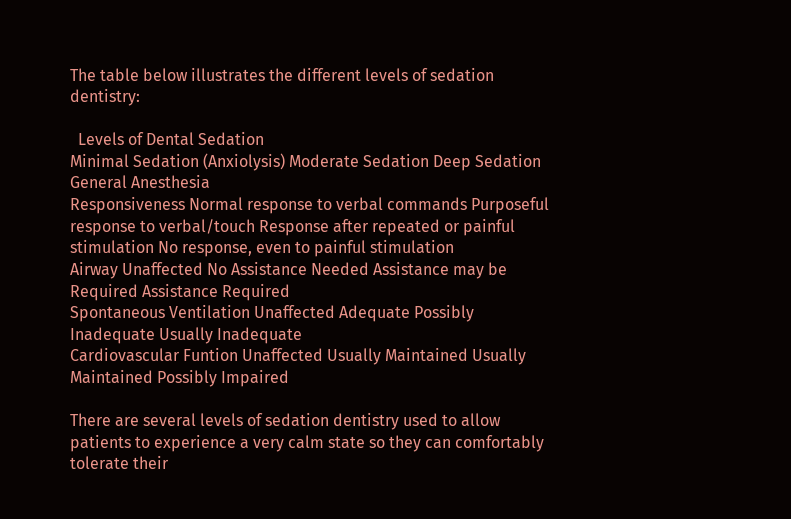The table below illustrates the different levels of sedation dentistry:

  Levels of Dental Sedation
Minimal Sedation (Anxiolysis) Moderate Sedation Deep Sedation General Anesthesia
Responsiveness Normal response to verbal commands Purposeful response to verbal/touch Response after repeated or painful stimulation No response, even to painful stimulation
Airway Unaffected No Assistance Needed Assistance may be Required Assistance Required
Spontaneous Ventilation Unaffected Adequate Possibly Inadequate Usually Inadequate
Cardiovascular Funtion Unaffected Usually Maintained Usually Maintained Possibly Impaired

There are several levels of sedation dentistry used to allow patients to experience a very calm state so they can comfortably tolerate their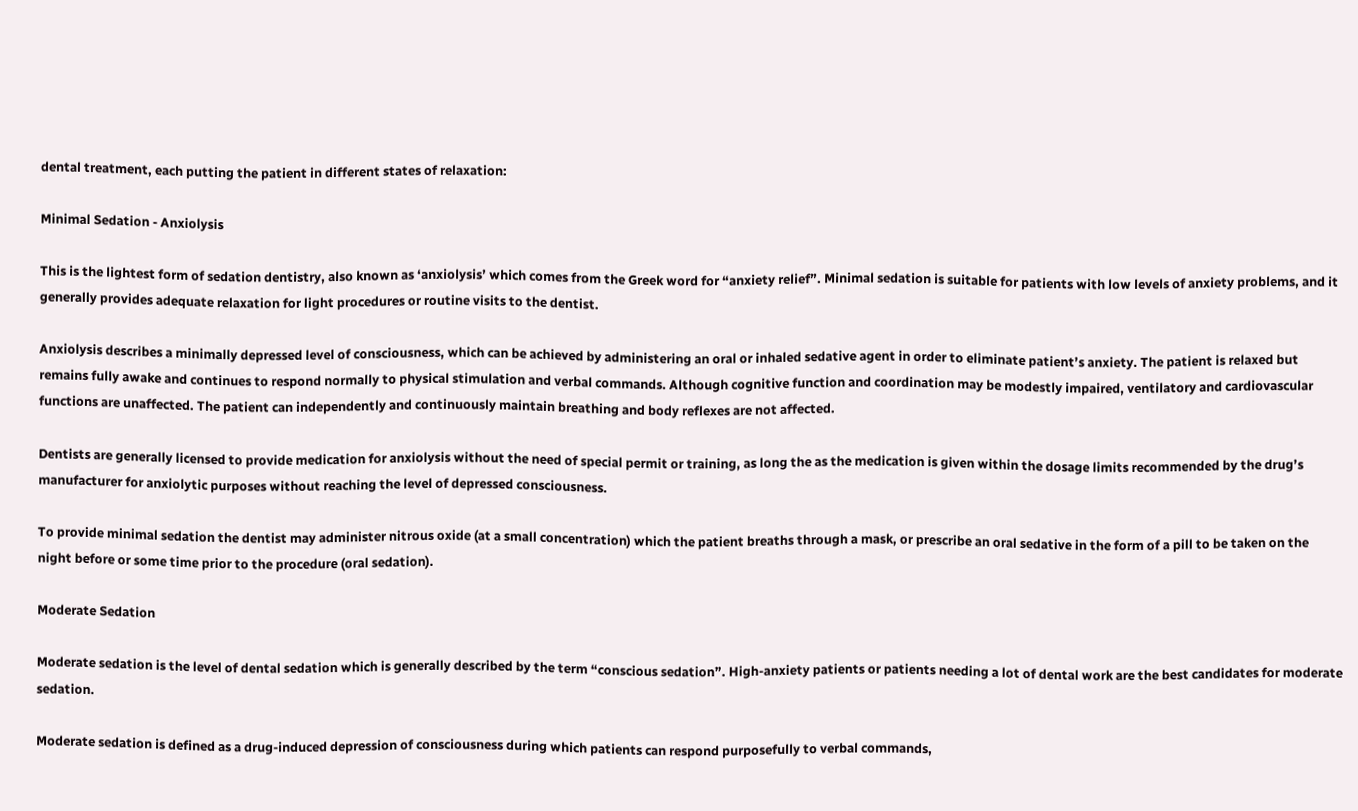dental treatment, each putting the patient in different states of relaxation:

Minimal Sedation - Anxiolysis

This is the lightest form of sedation dentistry, also known as ‘anxiolysis’ which comes from the Greek word for “anxiety relief”. Minimal sedation is suitable for patients with low levels of anxiety problems, and it generally provides adequate relaxation for light procedures or routine visits to the dentist.

Anxiolysis describes a minimally depressed level of consciousness, which can be achieved by administering an oral or inhaled sedative agent in order to eliminate patient’s anxiety. The patient is relaxed but remains fully awake and continues to respond normally to physical stimulation and verbal commands. Although cognitive function and coordination may be modestly impaired, ventilatory and cardiovascular functions are unaffected. The patient can independently and continuously maintain breathing and body reflexes are not affected.

Dentists are generally licensed to provide medication for anxiolysis without the need of special permit or training, as long the as the medication is given within the dosage limits recommended by the drug’s manufacturer for anxiolytic purposes without reaching the level of depressed consciousness.

To provide minimal sedation the dentist may administer nitrous oxide (at a small concentration) which the patient breaths through a mask, or prescribe an oral sedative in the form of a pill to be taken on the night before or some time prior to the procedure (oral sedation).

Moderate Sedation

Moderate sedation is the level of dental sedation which is generally described by the term “conscious sedation”. High-anxiety patients or patients needing a lot of dental work are the best candidates for moderate sedation.

Moderate sedation is defined as a drug-induced depression of consciousness during which patients can respond purposefully to verbal commands,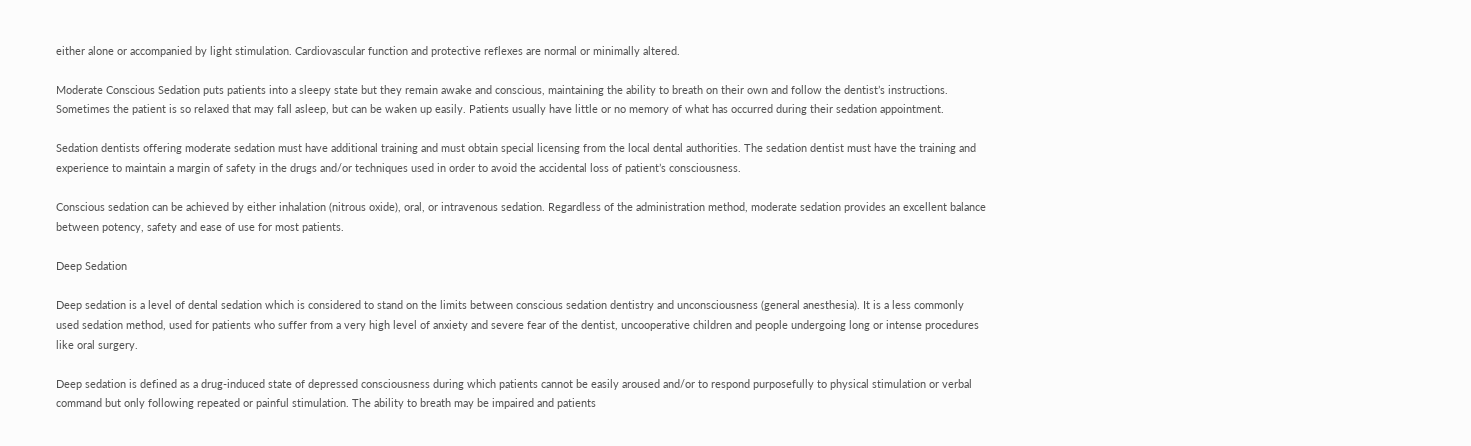either alone or accompanied by light stimulation. Cardiovascular function and protective reflexes are normal or minimally altered.

Moderate Conscious Sedation puts patients into a sleepy state but they remain awake and conscious, maintaining the ability to breath on their own and follow the dentist’s instructions. Sometimes the patient is so relaxed that may fall asleep, but can be waken up easily. Patients usually have little or no memory of what has occurred during their sedation appointment.

Sedation dentists offering moderate sedation must have additional training and must obtain special licensing from the local dental authorities. The sedation dentist must have the training and experience to maintain a margin of safety in the drugs and/or techniques used in order to avoid the accidental loss of patient’s consciousness.

Conscious sedation can be achieved by either inhalation (nitrous oxide), oral, or intravenous sedation. Regardless of the administration method, moderate sedation provides an excellent balance between potency, safety and ease of use for most patients.

Deep Sedation

Deep sedation is a level of dental sedation which is considered to stand on the limits between conscious sedation dentistry and unconsciousness (general anesthesia). It is a less commonly used sedation method, used for patients who suffer from a very high level of anxiety and severe fear of the dentist, uncooperative children and people undergoing long or intense procedures like oral surgery.

Deep sedation is defined as a drug-induced state of depressed consciousness during which patients cannot be easily aroused and/or to respond purposefully to physical stimulation or verbal command but only following repeated or painful stimulation. The ability to breath may be impaired and patients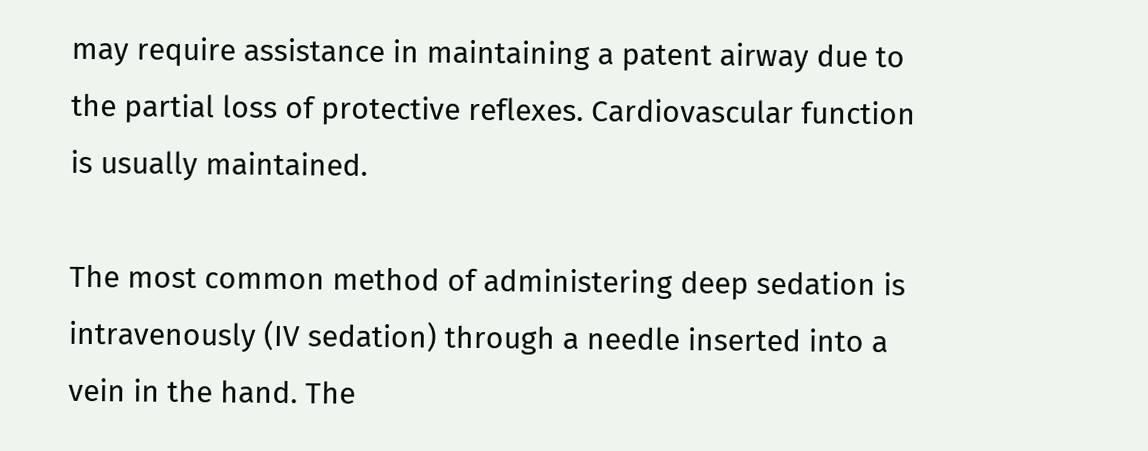may require assistance in maintaining a patent airway due to the partial loss of protective reflexes. Cardiovascular function is usually maintained.

The most common method of administering deep sedation is intravenously (IV sedation) through a needle inserted into a vein in the hand. The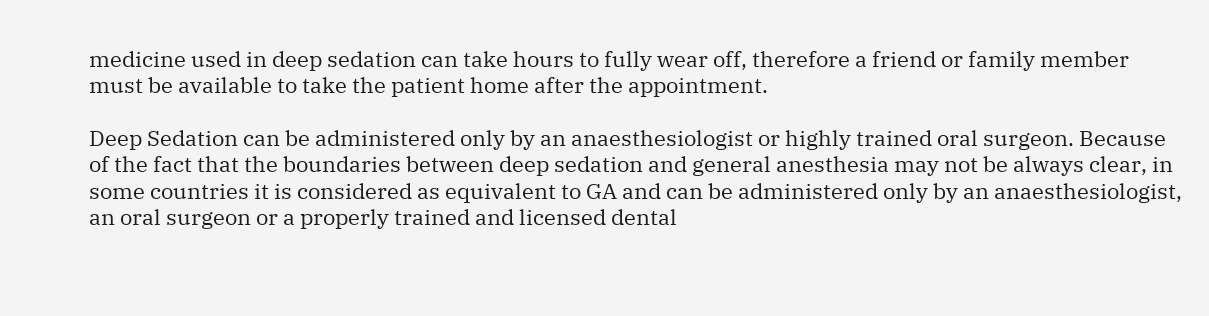medicine used in deep sedation can take hours to fully wear off, therefore a friend or family member must be available to take the patient home after the appointment.

Deep Sedation can be administered only by an anaesthesiologist or highly trained oral surgeon. Because of the fact that the boundaries between deep sedation and general anesthesia may not be always clear, in some countries it is considered as equivalent to GA and can be administered only by an anaesthesiologist, an oral surgeon or a properly trained and licensed dental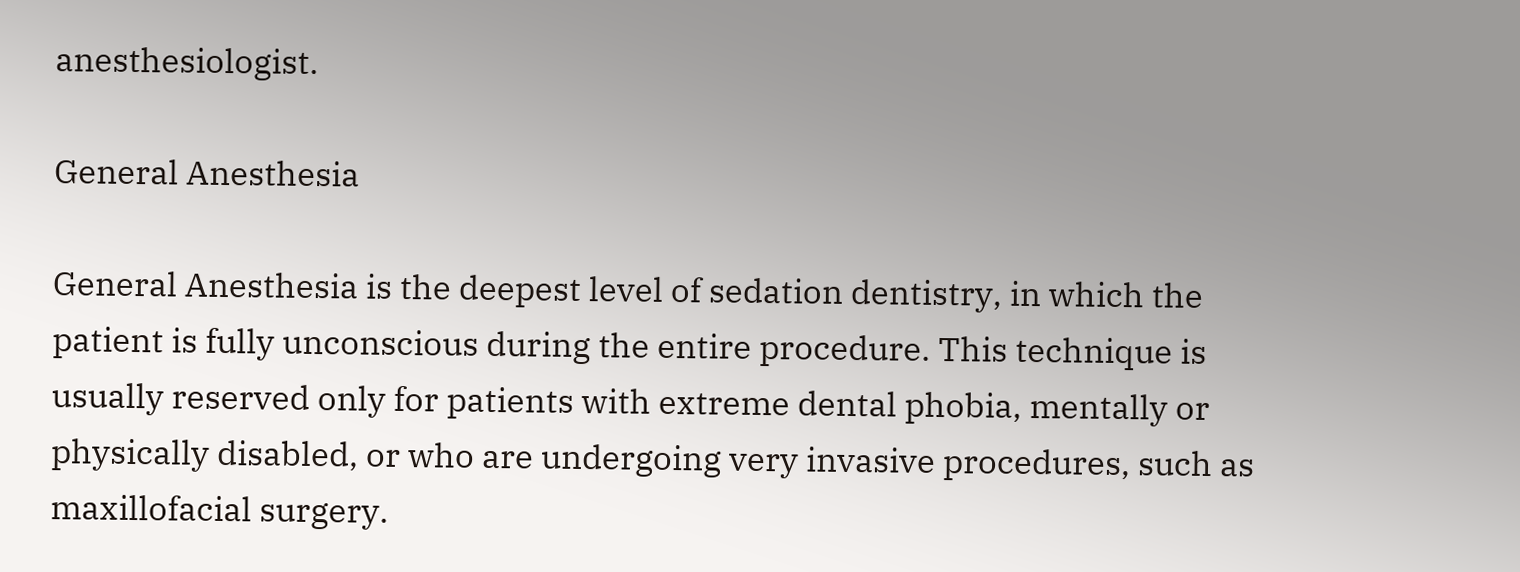anesthesiologist.

General Anesthesia

General Anesthesia is the deepest level of sedation dentistry, in which the patient is fully unconscious during the entire procedure. This technique is usually reserved only for patients with extreme dental phobia, mentally or physically disabled, or who are undergoing very invasive procedures, such as maxillofacial surgery.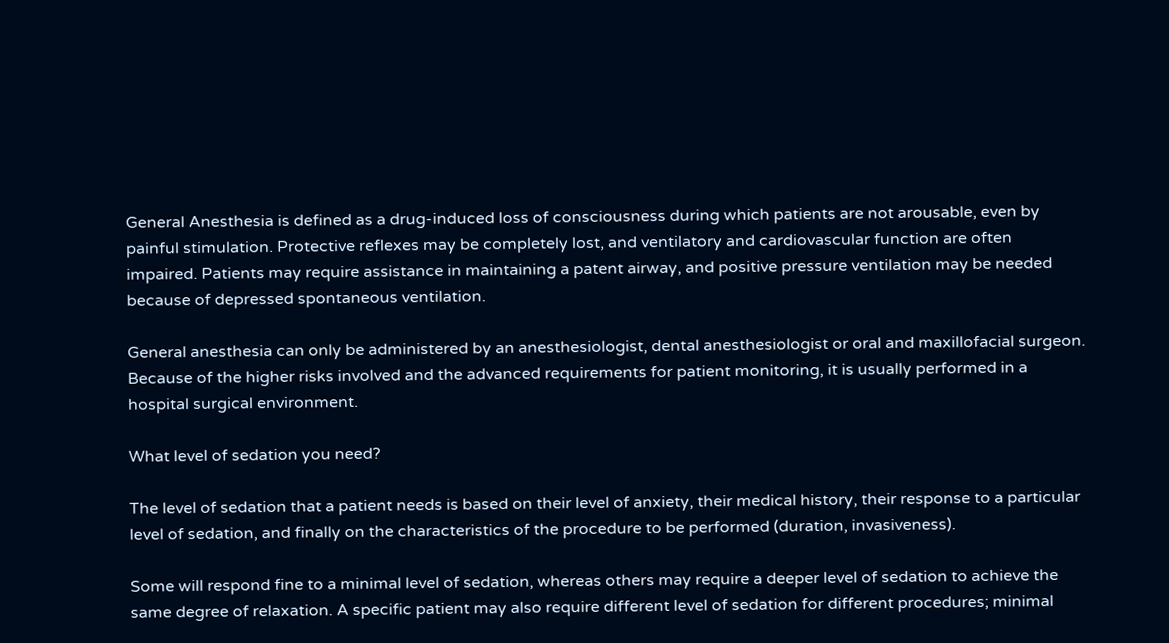General Anesthesia is defined as a drug-induced loss of consciousness during which patients are not arousable, even by painful stimulation. Protective reflexes may be completely lost, and ventilatory and cardiovascular function are often impaired. Patients may require assistance in maintaining a patent airway, and positive pressure ventilation may be needed because of depressed spontaneous ventilation.

General anesthesia can only be administered by an anesthesiologist, dental anesthesiologist or oral and maxillofacial surgeon. Because of the higher risks involved and the advanced requirements for patient monitoring, it is usually performed in a hospital surgical environment.

What level of sedation you need?

The level of sedation that a patient needs is based on their level of anxiety, their medical history, their response to a particular level of sedation, and finally on the characteristics of the procedure to be performed (duration, invasiveness).

Some will respond fine to a minimal level of sedation, whereas others may require a deeper level of sedation to achieve the same degree of relaxation. A specific patient may also require different level of sedation for different procedures; minimal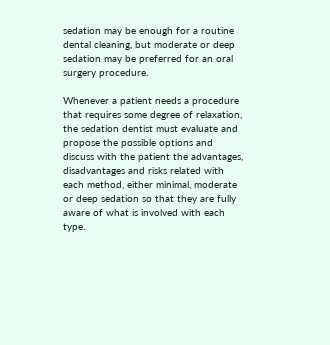sedation may be enough for a routine dental cleaning, but moderate or deep sedation may be preferred for an oral surgery procedure.

Whenever a patient needs a procedure that requires some degree of relaxation, the sedation dentist must evaluate and propose the possible options and discuss with the patient the advantages, disadvantages and risks related with each method, either minimal, moderate or deep sedation so that they are fully aware of what is involved with each type.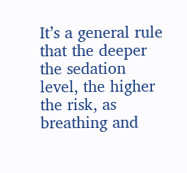It’s a general rule that the deeper the sedation level, the higher the risk, as breathing and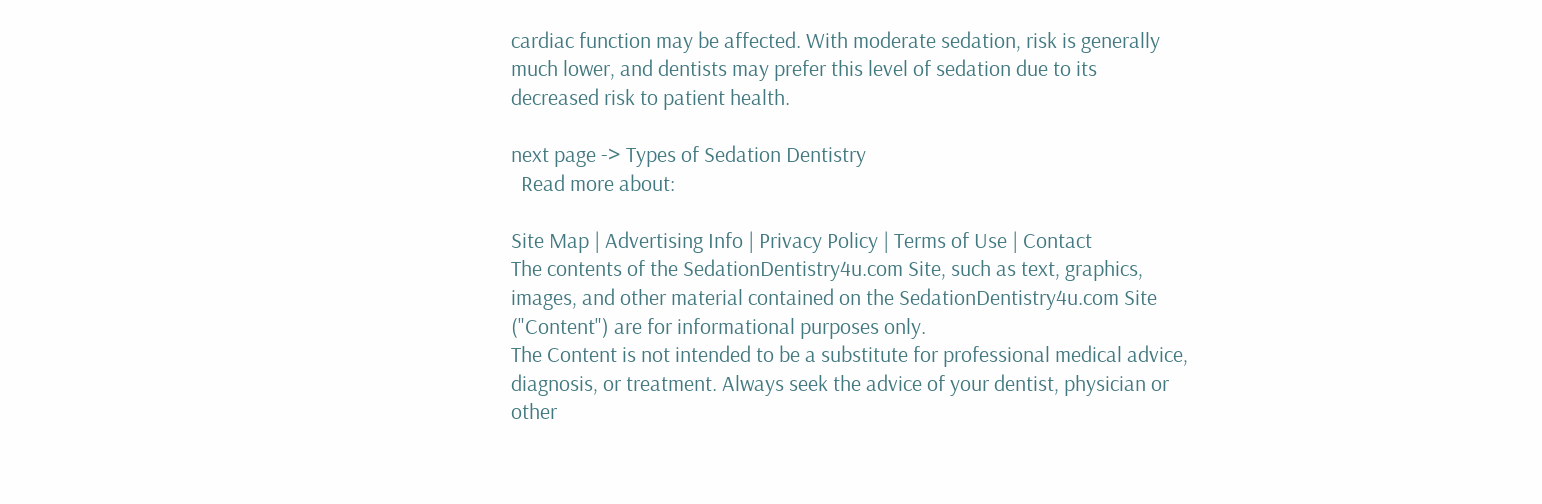cardiac function may be affected. With moderate sedation, risk is generally much lower, and dentists may prefer this level of sedation due to its decreased risk to patient health.

next page -> Types of Sedation Dentistry
  Read more about:

Site Map | Advertising Info | Privacy Policy | Terms of Use | Contact
The contents of the SedationDentistry4u.com Site, such as text, graphics, images, and other material contained on the SedationDentistry4u.com Site ("Content") are for informational purposes only.
The Content is not intended to be a substitute for professional medical advice, diagnosis, or treatment. Always seek the advice of your dentist, physician or other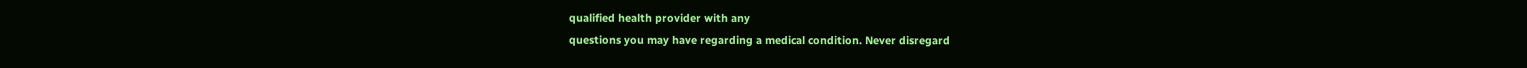qualified health provider with any
questions you may have regarding a medical condition. Never disregard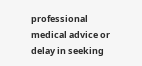professional medical advice or delay in seeking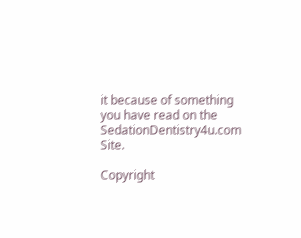it because of something you have read on the SedationDentistry4u.com Site.

Copyright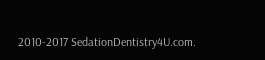2010-2017 SedationDentistry4U.com.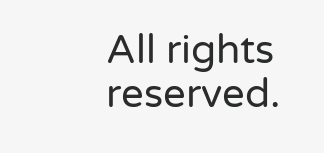All rights reserved.